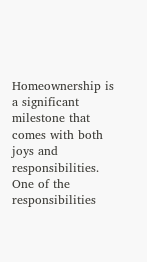Homeownership is a significant milestone that comes with both joys and responsibilities. One of the responsibilities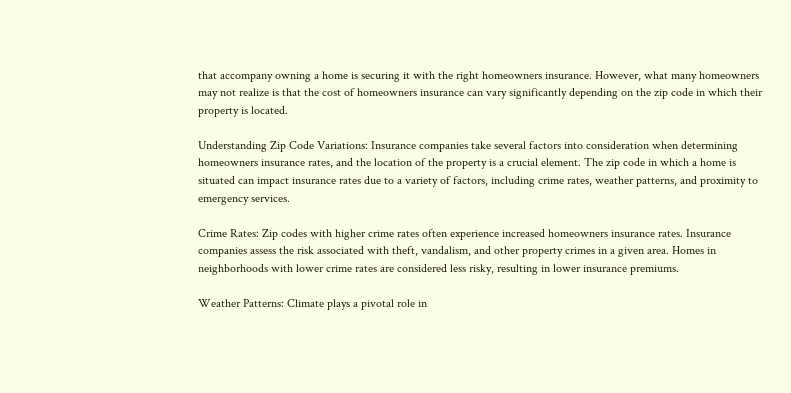that accompany owning a home is securing it with the right homeowners insurance. However, what many homeowners may not realize is that the cost of homeowners insurance can vary significantly depending on the zip code in which their property is located.

Understanding Zip Code Variations: Insurance companies take several factors into consideration when determining homeowners insurance rates, and the location of the property is a crucial element. The zip code in which a home is situated can impact insurance rates due to a variety of factors, including crime rates, weather patterns, and proximity to emergency services.

Crime Rates: Zip codes with higher crime rates often experience increased homeowners insurance rates. Insurance companies assess the risk associated with theft, vandalism, and other property crimes in a given area. Homes in neighborhoods with lower crime rates are considered less risky, resulting in lower insurance premiums.

Weather Patterns: Climate plays a pivotal role in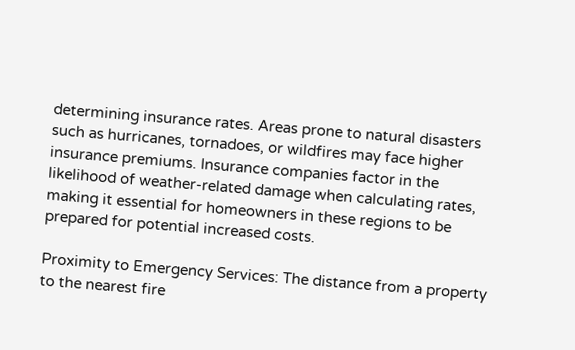determining insurance rates. Areas prone to natural disasters such as hurricanes, tornadoes, or wildfires may face higher insurance premiums. Insurance companies factor in the likelihood of weather-related damage when calculating rates, making it essential for homeowners in these regions to be prepared for potential increased costs.

Proximity to Emergency Services: The distance from a property to the nearest fire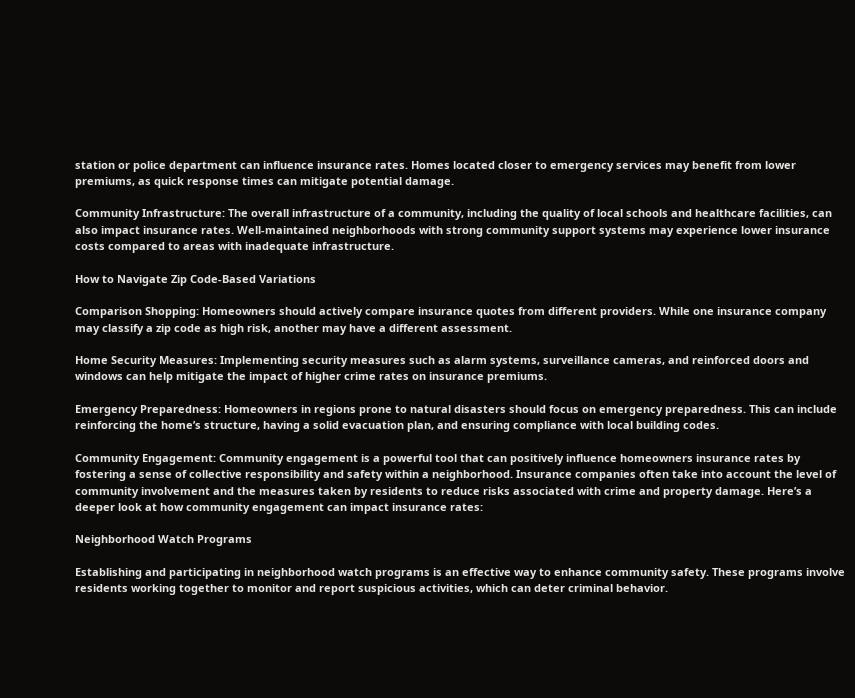station or police department can influence insurance rates. Homes located closer to emergency services may benefit from lower premiums, as quick response times can mitigate potential damage.

Community Infrastructure: The overall infrastructure of a community, including the quality of local schools and healthcare facilities, can also impact insurance rates. Well-maintained neighborhoods with strong community support systems may experience lower insurance costs compared to areas with inadequate infrastructure.

How to Navigate Zip Code-Based Variations

Comparison Shopping: Homeowners should actively compare insurance quotes from different providers. While one insurance company may classify a zip code as high risk, another may have a different assessment.

Home Security Measures: Implementing security measures such as alarm systems, surveillance cameras, and reinforced doors and windows can help mitigate the impact of higher crime rates on insurance premiums.

Emergency Preparedness: Homeowners in regions prone to natural disasters should focus on emergency preparedness. This can include reinforcing the home’s structure, having a solid evacuation plan, and ensuring compliance with local building codes.

Community Engagement: Community engagement is a powerful tool that can positively influence homeowners insurance rates by fostering a sense of collective responsibility and safety within a neighborhood. Insurance companies often take into account the level of community involvement and the measures taken by residents to reduce risks associated with crime and property damage. Here’s a deeper look at how community engagement can impact insurance rates:

Neighborhood Watch Programs

Establishing and participating in neighborhood watch programs is an effective way to enhance community safety. These programs involve residents working together to monitor and report suspicious activities, which can deter criminal behavior.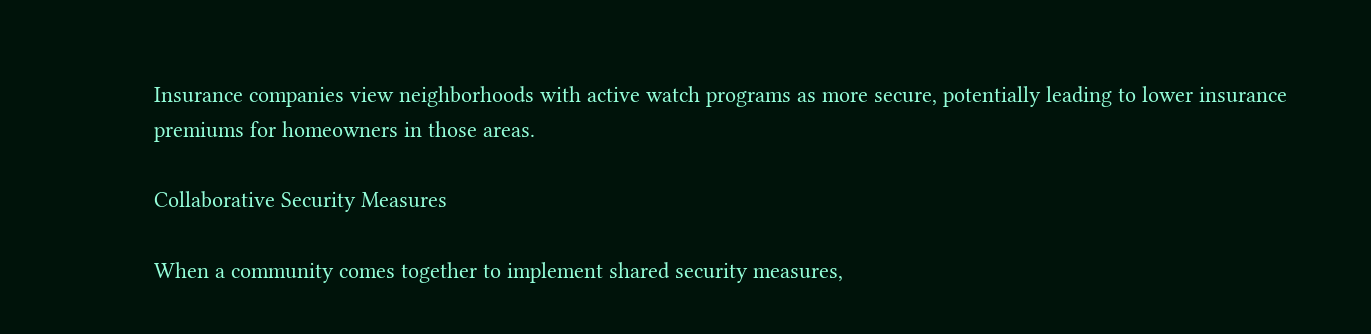Insurance companies view neighborhoods with active watch programs as more secure, potentially leading to lower insurance premiums for homeowners in those areas.

Collaborative Security Measures

When a community comes together to implement shared security measures,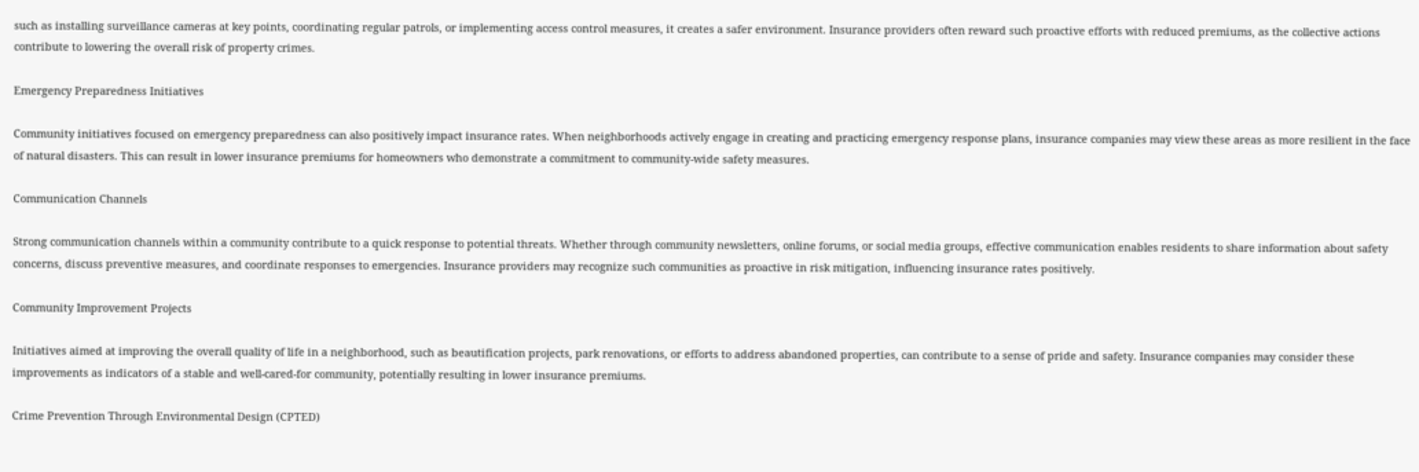such as installing surveillance cameras at key points, coordinating regular patrols, or implementing access control measures, it creates a safer environment. Insurance providers often reward such proactive efforts with reduced premiums, as the collective actions contribute to lowering the overall risk of property crimes.

Emergency Preparedness Initiatives

Community initiatives focused on emergency preparedness can also positively impact insurance rates. When neighborhoods actively engage in creating and practicing emergency response plans, insurance companies may view these areas as more resilient in the face of natural disasters. This can result in lower insurance premiums for homeowners who demonstrate a commitment to community-wide safety measures.

Communication Channels

Strong communication channels within a community contribute to a quick response to potential threats. Whether through community newsletters, online forums, or social media groups, effective communication enables residents to share information about safety concerns, discuss preventive measures, and coordinate responses to emergencies. Insurance providers may recognize such communities as proactive in risk mitigation, influencing insurance rates positively.

Community Improvement Projects

Initiatives aimed at improving the overall quality of life in a neighborhood, such as beautification projects, park renovations, or efforts to address abandoned properties, can contribute to a sense of pride and safety. Insurance companies may consider these improvements as indicators of a stable and well-cared-for community, potentially resulting in lower insurance premiums.

Crime Prevention Through Environmental Design (CPTED)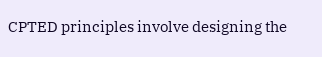CPTED principles involve designing the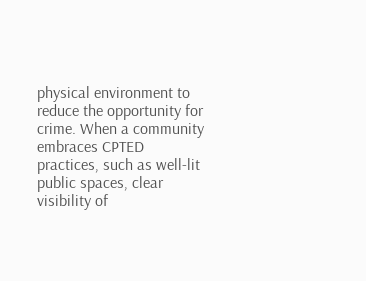physical environment to reduce the opportunity for crime. When a community embraces CPTED practices, such as well-lit public spaces, clear visibility of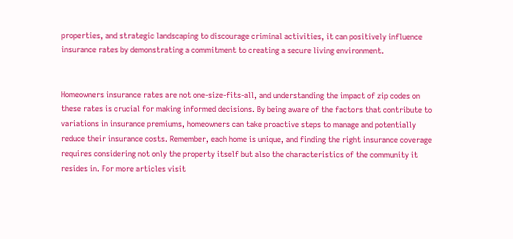properties, and strategic landscaping to discourage criminal activities, it can positively influence insurance rates by demonstrating a commitment to creating a secure living environment.


Homeowners insurance rates are not one-size-fits-all, and understanding the impact of zip codes on these rates is crucial for making informed decisions. By being aware of the factors that contribute to variations in insurance premiums, homeowners can take proactive steps to manage and potentially reduce their insurance costs. Remember, each home is unique, and finding the right insurance coverage requires considering not only the property itself but also the characteristics of the community it resides in. For more articles visit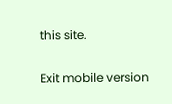this site.

Exit mobile version